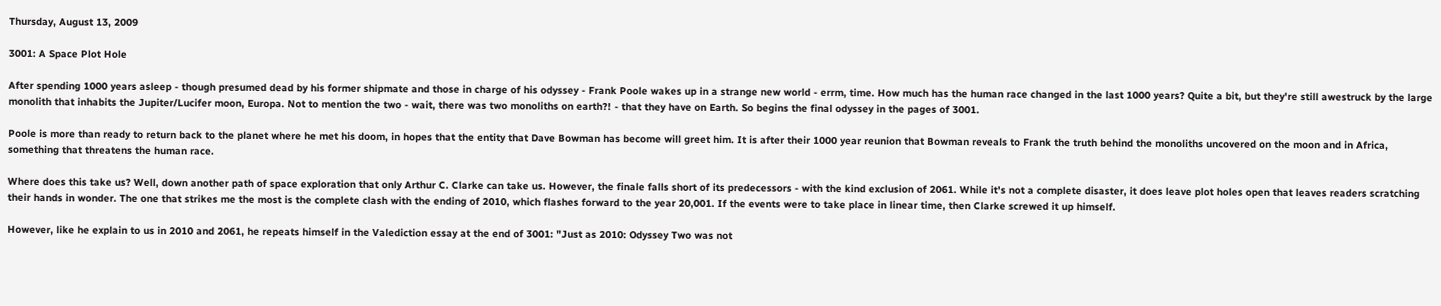Thursday, August 13, 2009

3001: A Space Plot Hole

After spending 1000 years asleep - though presumed dead by his former shipmate and those in charge of his odyssey - Frank Poole wakes up in a strange new world - errm, time. How much has the human race changed in the last 1000 years? Quite a bit, but they're still awestruck by the large monolith that inhabits the Jupiter/Lucifer moon, Europa. Not to mention the two - wait, there was two monoliths on earth?! - that they have on Earth. So begins the final odyssey in the pages of 3001.

Poole is more than ready to return back to the planet where he met his doom, in hopes that the entity that Dave Bowman has become will greet him. It is after their 1000 year reunion that Bowman reveals to Frank the truth behind the monoliths uncovered on the moon and in Africa, something that threatens the human race.

Where does this take us? Well, down another path of space exploration that only Arthur C. Clarke can take us. However, the finale falls short of its predecessors - with the kind exclusion of 2061. While it's not a complete disaster, it does leave plot holes open that leaves readers scratching their hands in wonder. The one that strikes me the most is the complete clash with the ending of 2010, which flashes forward to the year 20,001. If the events were to take place in linear time, then Clarke screwed it up himself.

However, like he explain to us in 2010 and 2061, he repeats himself in the Valediction essay at the end of 3001: "Just as 2010: Odyssey Two was not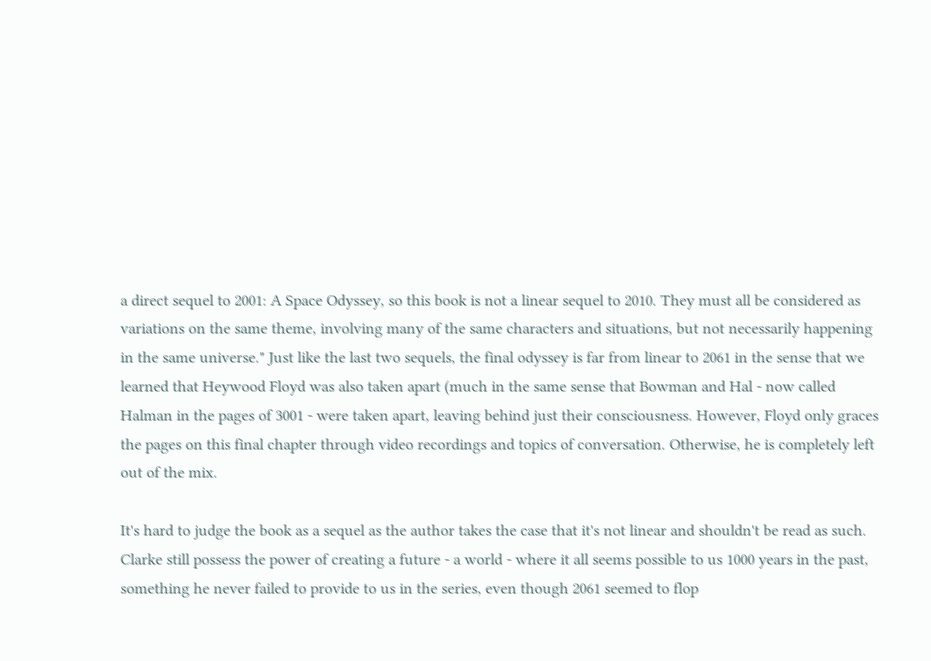a direct sequel to 2001: A Space Odyssey, so this book is not a linear sequel to 2010. They must all be considered as variations on the same theme, involving many of the same characters and situations, but not necessarily happening in the same universe." Just like the last two sequels, the final odyssey is far from linear to 2061 in the sense that we learned that Heywood Floyd was also taken apart (much in the same sense that Bowman and Hal - now called Halman in the pages of 3001 - were taken apart, leaving behind just their consciousness. However, Floyd only graces the pages on this final chapter through video recordings and topics of conversation. Otherwise, he is completely left out of the mix.

It's hard to judge the book as a sequel as the author takes the case that it's not linear and shouldn't be read as such. Clarke still possess the power of creating a future - a world - where it all seems possible to us 1000 years in the past, something he never failed to provide to us in the series, even though 2061 seemed to flop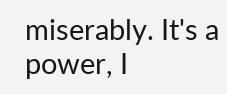miserably. It's a power, I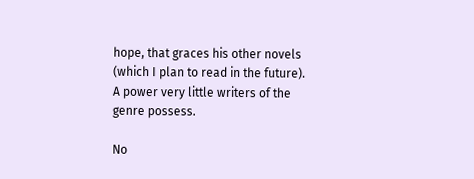hope, that graces his other novels (which I plan to read in the future). A power very little writers of the genre possess.

No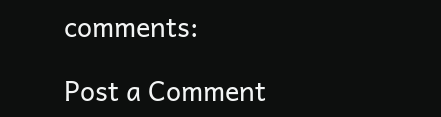comments:

Post a Comment